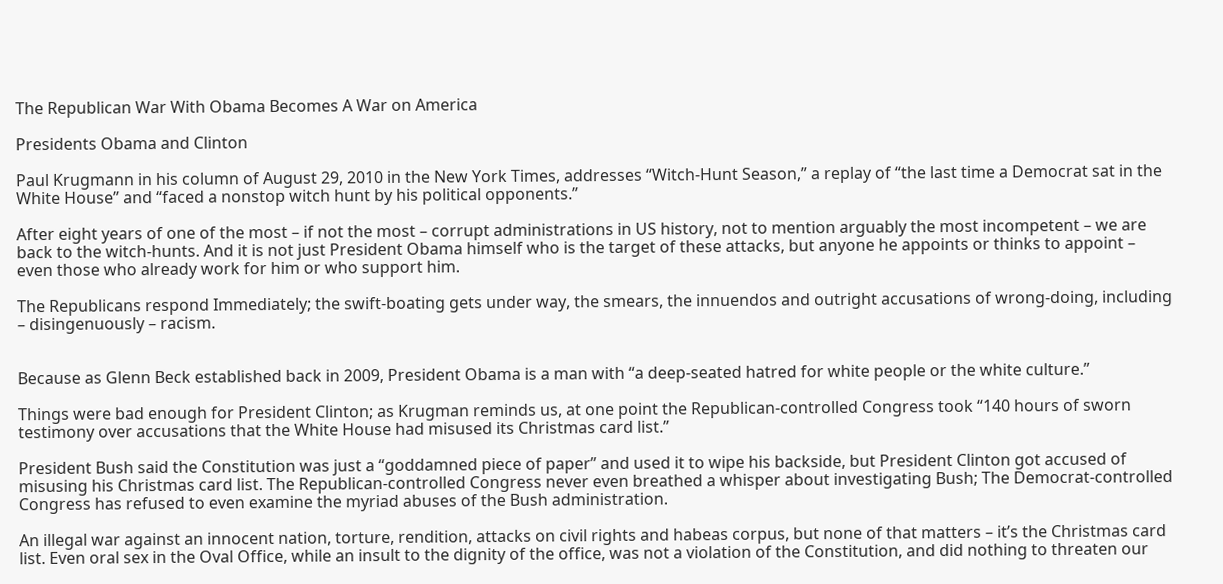The Republican War With Obama Becomes A War on America

Presidents Obama and Clinton

Paul Krugmann in his column of August 29, 2010 in the New York Times, addresses “Witch-Hunt Season,” a replay of “the last time a Democrat sat in the White House” and “faced a nonstop witch hunt by his political opponents.”

After eight years of one of the most – if not the most – corrupt administrations in US history, not to mention arguably the most incompetent – we are back to the witch-hunts. And it is not just President Obama himself who is the target of these attacks, but anyone he appoints or thinks to appoint – even those who already work for him or who support him.

The Republicans respond Immediately; the swift-boating gets under way, the smears, the innuendos and outright accusations of wrong-doing, including – disingenuously – racism.


Because as Glenn Beck established back in 2009, President Obama is a man with “a deep-seated hatred for white people or the white culture.”

Things were bad enough for President Clinton; as Krugman reminds us, at one point the Republican-controlled Congress took “140 hours of sworn testimony over accusations that the White House had misused its Christmas card list.”

President Bush said the Constitution was just a “goddamned piece of paper” and used it to wipe his backside, but President Clinton got accused of misusing his Christmas card list. The Republican-controlled Congress never even breathed a whisper about investigating Bush; The Democrat-controlled Congress has refused to even examine the myriad abuses of the Bush administration.

An illegal war against an innocent nation, torture, rendition, attacks on civil rights and habeas corpus, but none of that matters – it’s the Christmas card list. Even oral sex in the Oval Office, while an insult to the dignity of the office, was not a violation of the Constitution, and did nothing to threaten our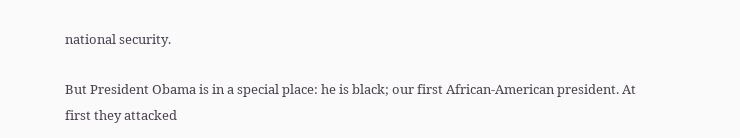national security.

But President Obama is in a special place: he is black; our first African-American president. At first they attacked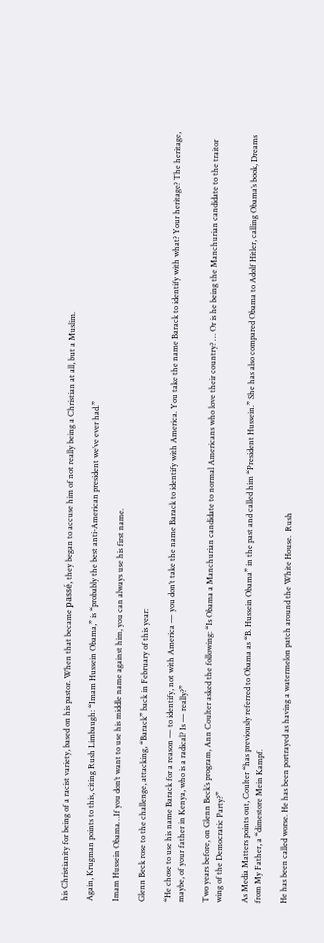his Christianity for being of a racist variety, based on his pastor. When that became passé, they began to accuse him of not really being a Christian at all, but a Muslim.

Again, Krugman points to this, citing Rush Limbaugh: “Imam Hussein Obama,” is “probably the best anti-American president we’ve ever had.”

Imam Hussein Obama…If you don’t want to use his middle name against him, you can always use his first name.

Glenn Beck rose to the challenge, attacking, “Barack” back in February of this year:

“He chose to use his name Barack for a reason — to identify, not with America — you don’t take the name Barack to identify with America. You take the name Barack to identify with what? Your heritage? The heritage, maybe, of your father in Kenya, who is a radical? Is — really?”

Two years before, on Glenn Beck’s program, Ann Coulter asked the following: “Is Obama a Manchurian candidate to normal Americans who love their country? … Or is he being the Manchurian candidate to the traitor wing of the Democratic Party?”

As Media Matters points out, Coulter “has previously referred to Obama as “B. Hussein Obama” in the past and called him “President Hussein.” She has also compared Obama to Adolf Hitler, calling Obama’s book, Dreams from My Father, a “dimestore Mein Kampf.

He has been called worse. He has been portrayed as having a watermelon patch around the White House.  Rush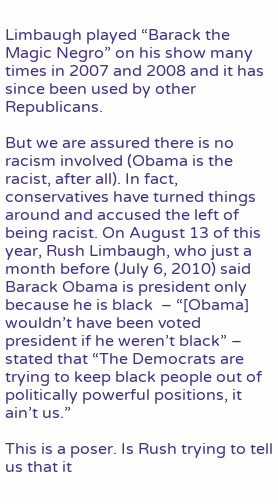Limbaugh played “Barack the Magic Negro” on his show many times in 2007 and 2008 and it has since been used by other Republicans.

But we are assured there is no racism involved (Obama is the racist, after all). In fact, conservatives have turned things around and accused the left of being racist. On August 13 of this year, Rush Limbaugh, who just a month before (July 6, 2010) said Barack Obama is president only because he is black  – “[Obama] wouldn’t have been voted president if he weren’t black” – stated that “The Democrats are trying to keep black people out of politically powerful positions, it ain’t us.”

This is a poser. Is Rush trying to tell us that it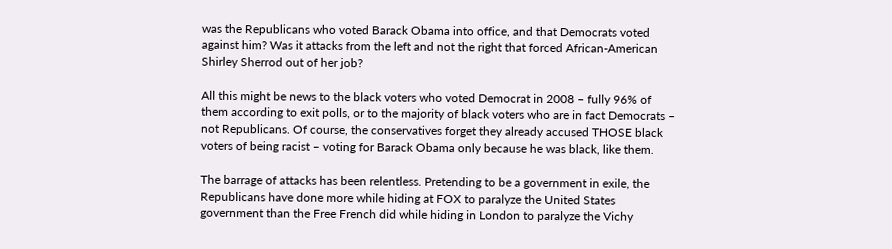was the Republicans who voted Barack Obama into office, and that Democrats voted against him? Was it attacks from the left and not the right that forced African-American Shirley Sherrod out of her job?

All this might be news to the black voters who voted Democrat in 2008 – fully 96% of them according to exit polls, or to the majority of black voters who are in fact Democrats – not Republicans. Of course, the conservatives forget they already accused THOSE black voters of being racist – voting for Barack Obama only because he was black, like them.

The barrage of attacks has been relentless. Pretending to be a government in exile, the Republicans have done more while hiding at FOX to paralyze the United States government than the Free French did while hiding in London to paralyze the Vichy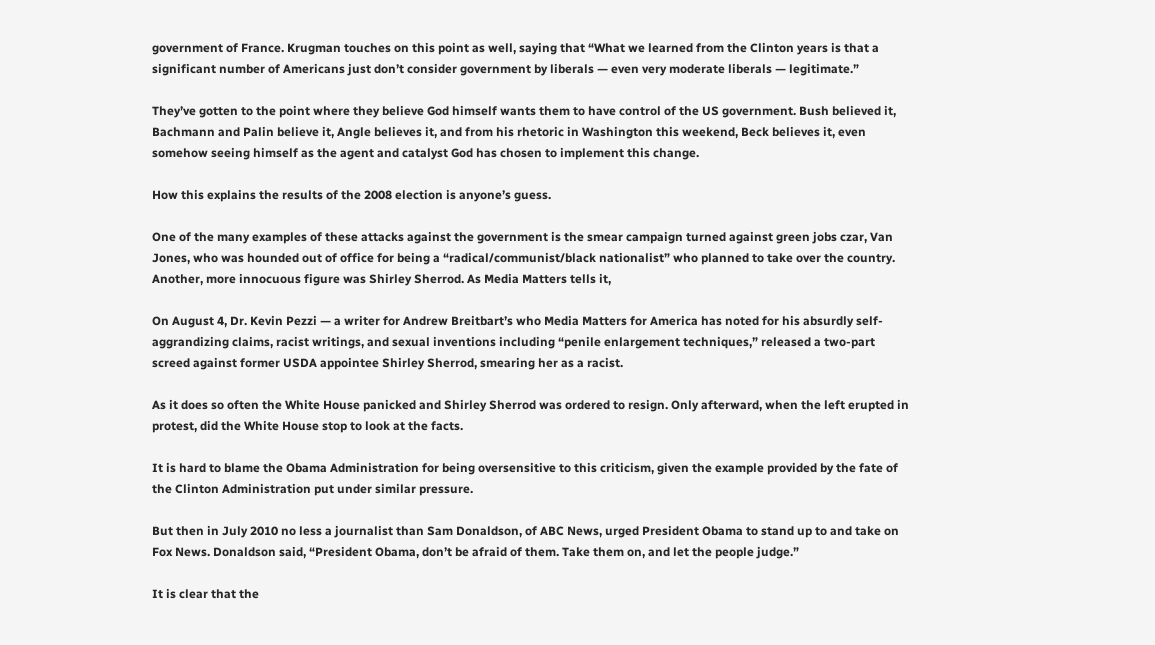government of France. Krugman touches on this point as well, saying that “What we learned from the Clinton years is that a significant number of Americans just don’t consider government by liberals — even very moderate liberals — legitimate.”

They’ve gotten to the point where they believe God himself wants them to have control of the US government. Bush believed it, Bachmann and Palin believe it, Angle believes it, and from his rhetoric in Washington this weekend, Beck believes it, even somehow seeing himself as the agent and catalyst God has chosen to implement this change.

How this explains the results of the 2008 election is anyone’s guess.

One of the many examples of these attacks against the government is the smear campaign turned against green jobs czar, Van Jones, who was hounded out of office for being a “radical/communist/black nationalist” who planned to take over the country. Another, more innocuous figure was Shirley Sherrod. As Media Matters tells it,

On August 4, Dr. Kevin Pezzi — a writer for Andrew Breitbart’s who Media Matters for America has noted for his absurdly self-aggrandizing claims, racist writings, and sexual inventions including “penile enlargement techniques,” released a two-part screed against former USDA appointee Shirley Sherrod, smearing her as a racist.

As it does so often the White House panicked and Shirley Sherrod was ordered to resign. Only afterward, when the left erupted in protest, did the White House stop to look at the facts.

It is hard to blame the Obama Administration for being oversensitive to this criticism, given the example provided by the fate of the Clinton Administration put under similar pressure.

But then in July 2010 no less a journalist than Sam Donaldson, of ABC News, urged President Obama to stand up to and take on Fox News. Donaldson said, “President Obama, don’t be afraid of them. Take them on, and let the people judge.”

It is clear that the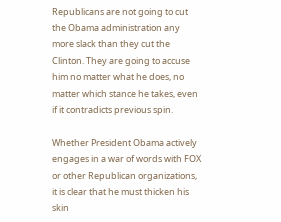Republicans are not going to cut the Obama administration any more slack than they cut the Clinton. They are going to accuse him no matter what he does, no matter which stance he takes, even if it contradicts previous spin.

Whether President Obama actively engages in a war of words with FOX or other Republican organizations, it is clear that he must thicken his skin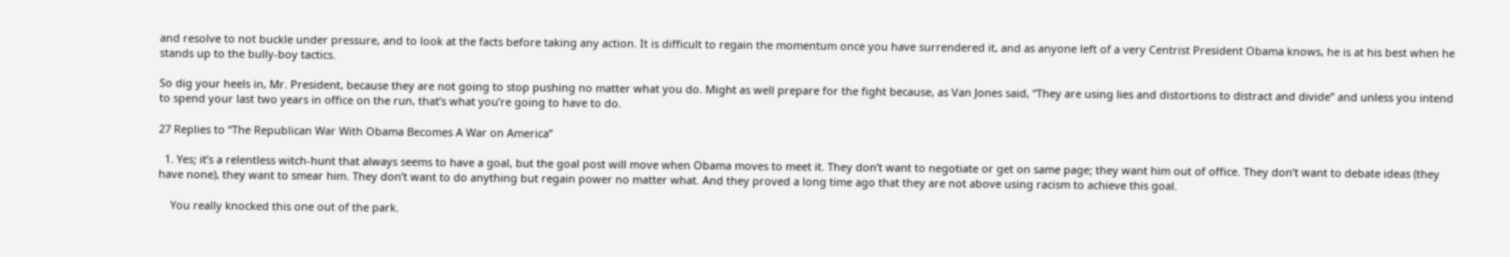and resolve to not buckle under pressure, and to look at the facts before taking any action. It is difficult to regain the momentum once you have surrendered it, and as anyone left of a very Centrist President Obama knows, he is at his best when he stands up to the bully-boy tactics.

So dig your heels in, Mr. President, because they are not going to stop pushing no matter what you do. Might as well prepare for the fight because, as Van Jones said, “They are using lies and distortions to distract and divide” and unless you intend to spend your last two years in office on the run, that’s what you’re going to have to do.

27 Replies to “The Republican War With Obama Becomes A War on America”

  1. Yes; it’s a relentless witch-hunt that always seems to have a goal, but the goal post will move when Obama moves to meet it. They don’t want to negotiate or get on same page; they want him out of office. They don’t want to debate ideas (they have none), they want to smear him. They don’t want to do anything but regain power no matter what. And they proved a long time ago that they are not above using racism to achieve this goal.

    You really knocked this one out of the park.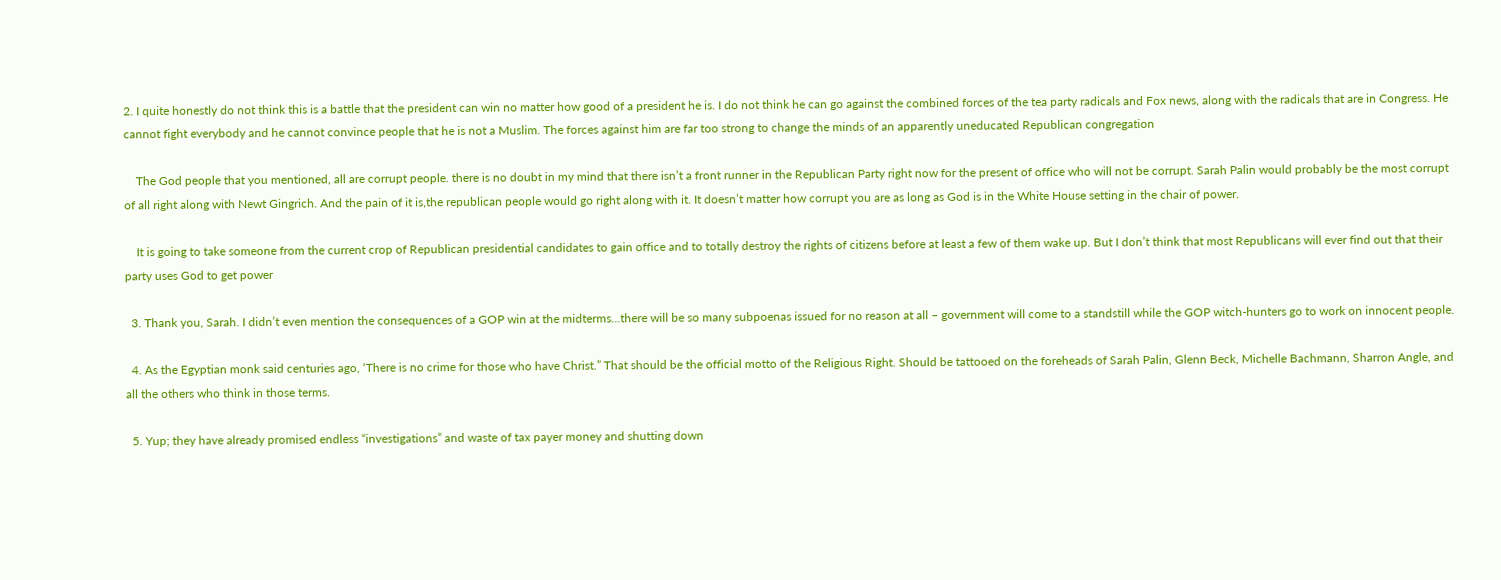2. I quite honestly do not think this is a battle that the president can win no matter how good of a president he is. I do not think he can go against the combined forces of the tea party radicals and Fox news, along with the radicals that are in Congress. He cannot fight everybody and he cannot convince people that he is not a Muslim. The forces against him are far too strong to change the minds of an apparently uneducated Republican congregation

    The God people that you mentioned, all are corrupt people. there is no doubt in my mind that there isn’t a front runner in the Republican Party right now for the present of office who will not be corrupt. Sarah Palin would probably be the most corrupt of all right along with Newt Gingrich. And the pain of it is,the republican people would go right along with it. It doesn’t matter how corrupt you are as long as God is in the White House setting in the chair of power.

    It is going to take someone from the current crop of Republican presidential candidates to gain office and to totally destroy the rights of citizens before at least a few of them wake up. But I don’t think that most Republicans will ever find out that their party uses God to get power

  3. Thank you, Sarah. I didn’t even mention the consequences of a GOP win at the midterms…there will be so many subpoenas issued for no reason at all – government will come to a standstill while the GOP witch-hunters go to work on innocent people.

  4. As the Egyptian monk said centuries ago, ‘There is no crime for those who have Christ.” That should be the official motto of the Religious Right. Should be tattooed on the foreheads of Sarah Palin, Glenn Beck, Michelle Bachmann, Sharron Angle, and all the others who think in those terms.

  5. Yup; they have already promised endless “investigations” and waste of tax payer money and shutting down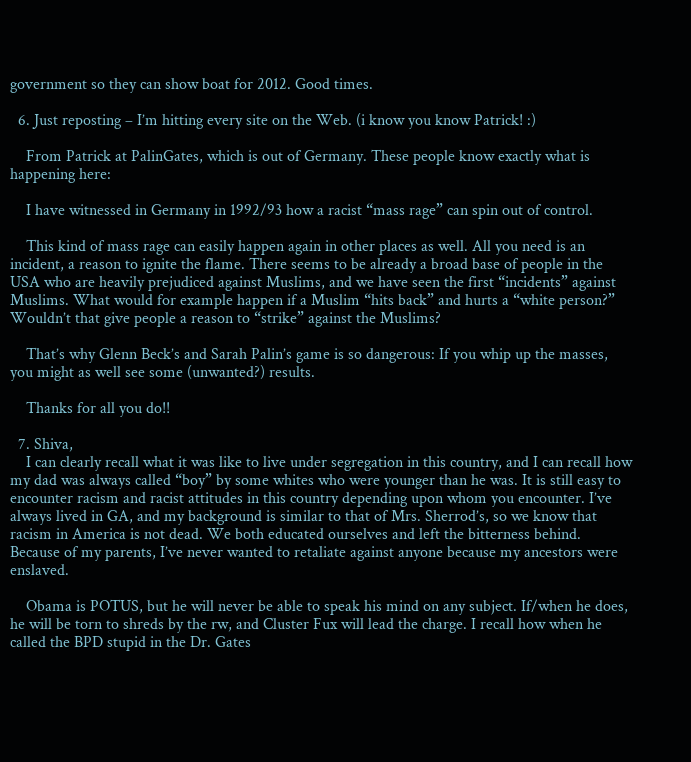government so they can show boat for 2012. Good times.

  6. Just reposting – I’m hitting every site on the Web. (i know you know Patrick! :)

    From Patrick at PalinGates, which is out of Germany. These people know exactly what is happening here:

    I have witnessed in Germany in 1992/93 how a racist “mass rage” can spin out of control.

    This kind of mass rage can easily happen again in other places as well. All you need is an incident, a reason to ignite the flame. There seems to be already a broad base of people in the USA who are heavily prejudiced against Muslims, and we have seen the first “incidents” against Muslims. What would for example happen if a Muslim “hits back” and hurts a “white person?” Wouldn’t that give people a reason to “strike” against the Muslims?

    That’s why Glenn Beck’s and Sarah Palin’s game is so dangerous: If you whip up the masses, you might as well see some (unwanted?) results.

    Thanks for all you do!!

  7. Shiva,
    I can clearly recall what it was like to live under segregation in this country, and I can recall how my dad was always called “boy” by some whites who were younger than he was. It is still easy to encounter racism and racist attitudes in this country depending upon whom you encounter. I’ve always lived in GA, and my background is similar to that of Mrs. Sherrod’s, so we know that racism in America is not dead. We both educated ourselves and left the bitterness behind. Because of my parents, I’ve never wanted to retaliate against anyone because my ancestors were enslaved.

    Obama is POTUS, but he will never be able to speak his mind on any subject. If/when he does, he will be torn to shreds by the rw, and Cluster Fux will lead the charge. I recall how when he called the BPD stupid in the Dr. Gates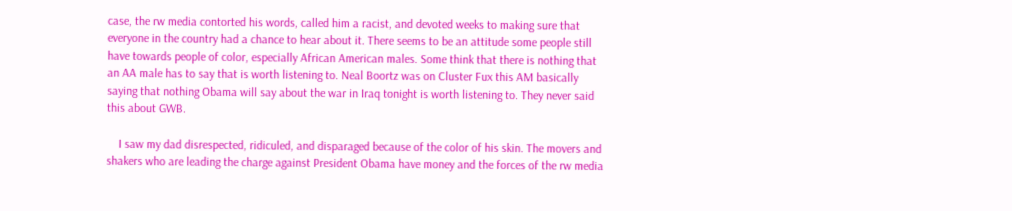case, the rw media contorted his words, called him a racist, and devoted weeks to making sure that everyone in the country had a chance to hear about it. There seems to be an attitude some people still have towards people of color, especially African American males. Some think that there is nothing that an AA male has to say that is worth listening to. Neal Boortz was on Cluster Fux this AM basically saying that nothing Obama will say about the war in Iraq tonight is worth listening to. They never said this about GWB.

    I saw my dad disrespected, ridiculed, and disparaged because of the color of his skin. The movers and shakers who are leading the charge against President Obama have money and the forces of the rw media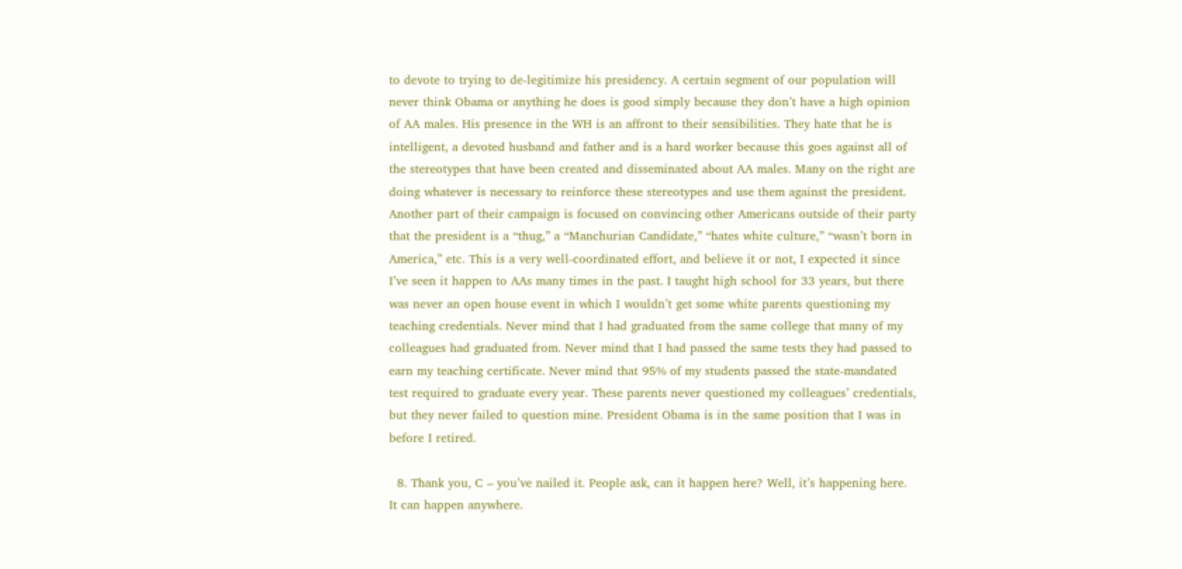to devote to trying to de-legitimize his presidency. A certain segment of our population will never think Obama or anything he does is good simply because they don’t have a high opinion of AA males. His presence in the WH is an affront to their sensibilities. They hate that he is intelligent, a devoted husband and father and is a hard worker because this goes against all of the stereotypes that have been created and disseminated about AA males. Many on the right are doing whatever is necessary to reinforce these stereotypes and use them against the president. Another part of their campaign is focused on convincing other Americans outside of their party that the president is a “thug,” a “Manchurian Candidate,” “hates white culture,” “wasn’t born in America,” etc. This is a very well-coordinated effort, and believe it or not, I expected it since I’ve seen it happen to AAs many times in the past. I taught high school for 33 years, but there was never an open house event in which I wouldn’t get some white parents questioning my teaching credentials. Never mind that I had graduated from the same college that many of my colleagues had graduated from. Never mind that I had passed the same tests they had passed to earn my teaching certificate. Never mind that 95% of my students passed the state-mandated test required to graduate every year. These parents never questioned my colleagues’ credentials, but they never failed to question mine. President Obama is in the same position that I was in before I retired.

  8. Thank you, C – you’ve nailed it. People ask, can it happen here? Well, it’s happening here. It can happen anywhere.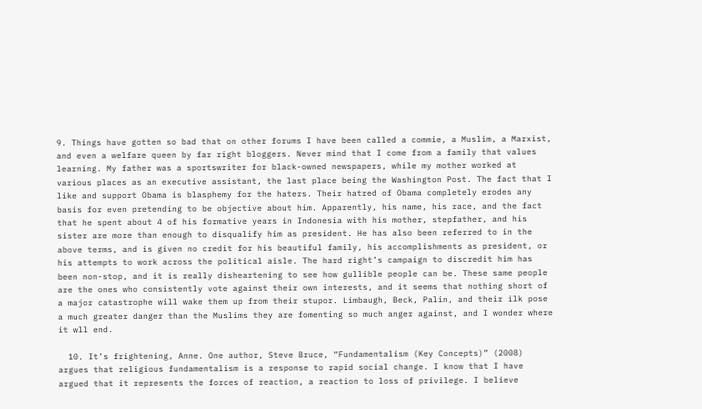9. Things have gotten so bad that on other forums I have been called a commie, a Muslim, a Marxist, and even a welfare queen by far right bloggers. Never mind that I come from a family that values learning. My father was a sportswriter for black-owned newspapers, while my mother worked at various places as an executive assistant, the last place being the Washington Post. The fact that I like and support Obama is blasphemy for the haters. Their hatred of Obama completely erodes any basis for even pretending to be objective about him. Apparently, his name, his race, and the fact that he spent about 4 of his formative years in Indonesia with his mother, stepfather, and his sister are more than enough to disqualify him as president. He has also been referred to in the above terms, and is given no credit for his beautiful family, his accomplishments as president, or his attempts to work across the political aisle. The hard right’s campaign to discredit him has been non-stop, and it is really disheartening to see how gullible people can be. These same people are the ones who consistently vote against their own interests, and it seems that nothing short of a major catastrophe will wake them up from their stupor. Limbaugh, Beck, Palin, and their ilk pose a much greater danger than the Muslims they are fomenting so much anger against, and I wonder where it wll end.

  10. It’s frightening, Anne. One author, Steve Bruce, “Fundamentalism (Key Concepts)” (2008) argues that religious fundamentalism is a response to rapid social change. I know that I have argued that it represents the forces of reaction, a reaction to loss of privilege. I believe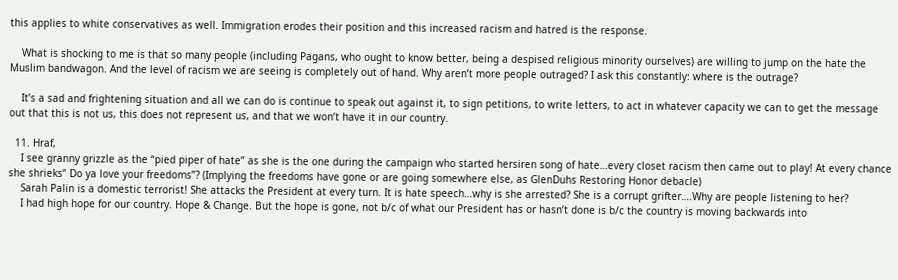this applies to white conservatives as well. Immigration erodes their position and this increased racism and hatred is the response.

    What is shocking to me is that so many people (including Pagans, who ought to know better, being a despised religious minority ourselves) are willing to jump on the hate the Muslim bandwagon. And the level of racism we are seeing is completely out of hand. Why aren’t more people outraged? I ask this constantly: where is the outrage?

    It’s a sad and frightening situation and all we can do is continue to speak out against it, to sign petitions, to write letters, to act in whatever capacity we can to get the message out that this is not us, this does not represent us, and that we won’t have it in our country.

  11. Hraf,
    I see granny grizzle as the “pied piper of hate” as she is the one during the campaign who started hersiren song of hate…every closet racism then came out to play! At every chance she shrieks” Do ya love your freedoms”? (Implying the freedoms have gone or are going somewhere else, as GlenDuhs Restoring Honor debacle)
    Sarah Palin is a domestic terrorist! She attacks the President at every turn. It is hate speech…why is she arrested? She is a corrupt grifter….Why are people listening to her?
    I had high hope for our country. Hope & Change. But the hope is gone, not b/c of what our President has or hasn’t done is b/c the country is moving backwards into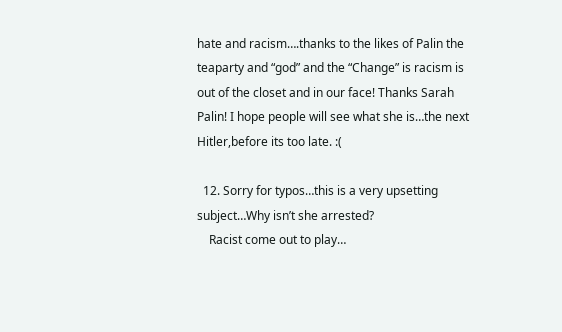hate and racism….thanks to the likes of Palin the teaparty and “god” and the “Change” is racism is out of the closet and in our face! Thanks Sarah Palin! I hope people will see what she is…the next Hitler,before its too late. :(

  12. Sorry for typos…this is a very upsetting subject…Why isn’t she arrested?
    Racist come out to play…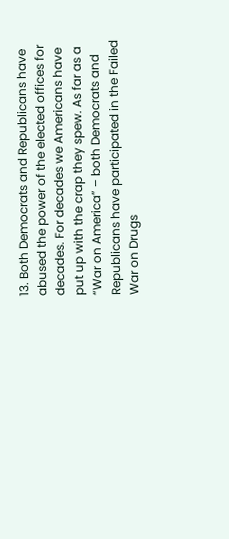13. Both Democrats and Republicans have abused the power of the elected offices for decades. For decades we Americans have put up with the crap they spew. As far as a “War on America” – both Democrats and Republicans have participated in the Failed War on Drugs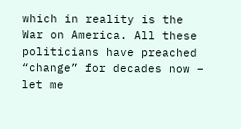which in reality is the War on America. All these politicians have preached “change” for decades now – let me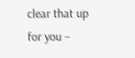clear that up for you –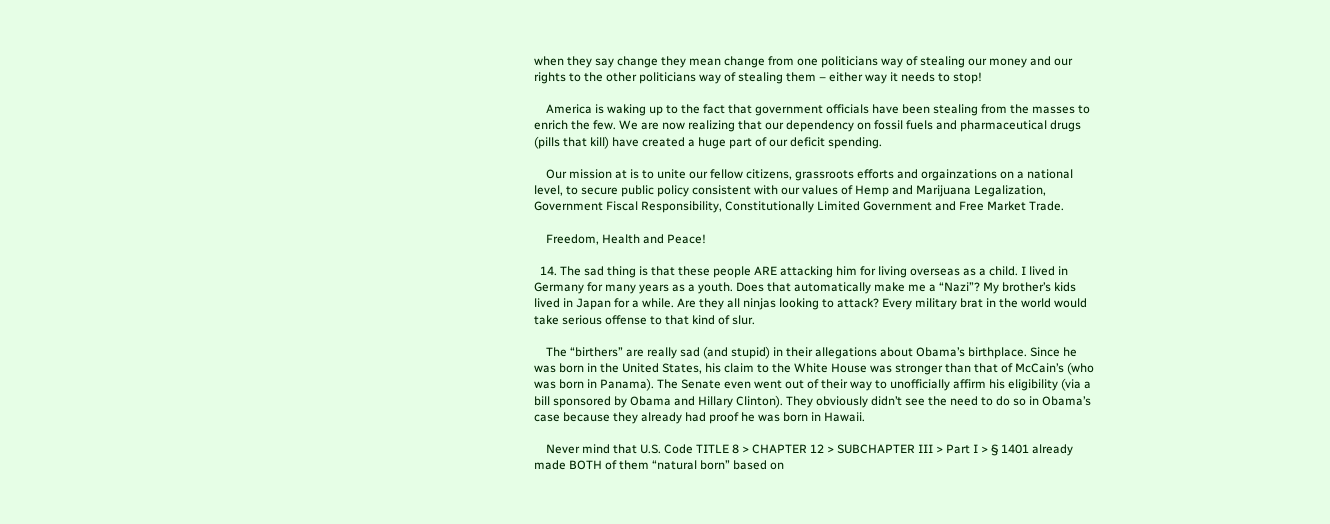when they say change they mean change from one politicians way of stealing our money and our rights to the other politicians way of stealing them – either way it needs to stop!

    America is waking up to the fact that government officials have been stealing from the masses to enrich the few. We are now realizing that our dependency on fossil fuels and pharmaceutical drugs (pills that kill) have created a huge part of our deficit spending.

    Our mission at is to unite our fellow citizens, grassroots efforts and orgainzations on a national level, to secure public policy consistent with our values of Hemp and Marijuana Legalization, Government Fiscal Responsibility, Constitutionally Limited Government and Free Market Trade.

    Freedom, Health and Peace!

  14. The sad thing is that these people ARE attacking him for living overseas as a child. I lived in Germany for many years as a youth. Does that automatically make me a “Nazi”? My brother’s kids lived in Japan for a while. Are they all ninjas looking to attack? Every military brat in the world would take serious offense to that kind of slur.

    The “birthers” are really sad (and stupid) in their allegations about Obama’s birthplace. Since he was born in the United States, his claim to the White House was stronger than that of McCain’s (who was born in Panama). The Senate even went out of their way to unofficially affirm his eligibility (via a bill sponsored by Obama and Hillary Clinton). They obviously didn’t see the need to do so in Obama’s case because they already had proof he was born in Hawaii.

    Never mind that U.S. Code TITLE 8 > CHAPTER 12 > SUBCHAPTER III > Part I > § 1401 already made BOTH of them “natural born” based on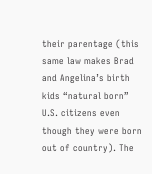their parentage (this same law makes Brad and Angelina’s birth kids “natural born” U.S. citizens even though they were born out of country). The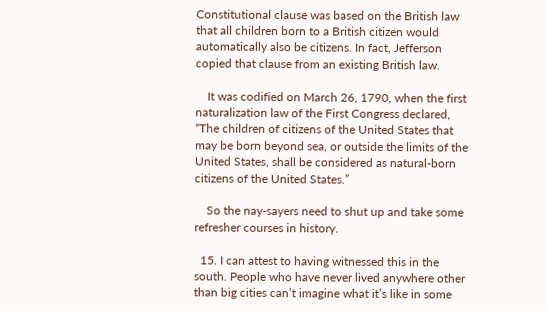Constitutional clause was based on the British law that all children born to a British citizen would automatically also be citizens. In fact, Jefferson copied that clause from an existing British law.

    It was codified on March 26, 1790, when the first naturalization law of the First Congress declared, “The children of citizens of the United States that may be born beyond sea, or outside the limits of the United States, shall be considered as natural-born citizens of the United States.”

    So the nay-sayers need to shut up and take some refresher courses in history.

  15. I can attest to having witnessed this in the south. People who have never lived anywhere other than big cities can’t imagine what it’s like in some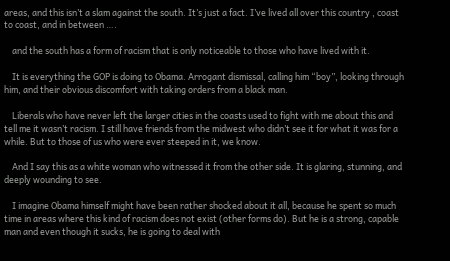areas, and this isn’t a slam against the south. It’s just a fact. I’ve lived all over this country , coast to coast, and in between ….

    and the south has a form of racism that is only noticeable to those who have lived with it.

    It is everything the GOP is doing to Obama. Arrogant dismissal, calling him “boy”, looking through him, and their obvious discomfort with taking orders from a black man.

    Liberals who have never left the larger cities in the coasts used to fight with me about this and tell me it wasn’t racism. I still have friends from the midwest who didn’t see it for what it was for a while. But to those of us who were ever steeped in it, we know.

    And I say this as a white woman who witnessed it from the other side. It is glaring, stunning, and deeply wounding to see.

    I imagine Obama himself might have been rather shocked about it all, because he spent so much time in areas where this kind of racism does not exist (other forms do). But he is a strong, capable man and even though it sucks, he is going to deal with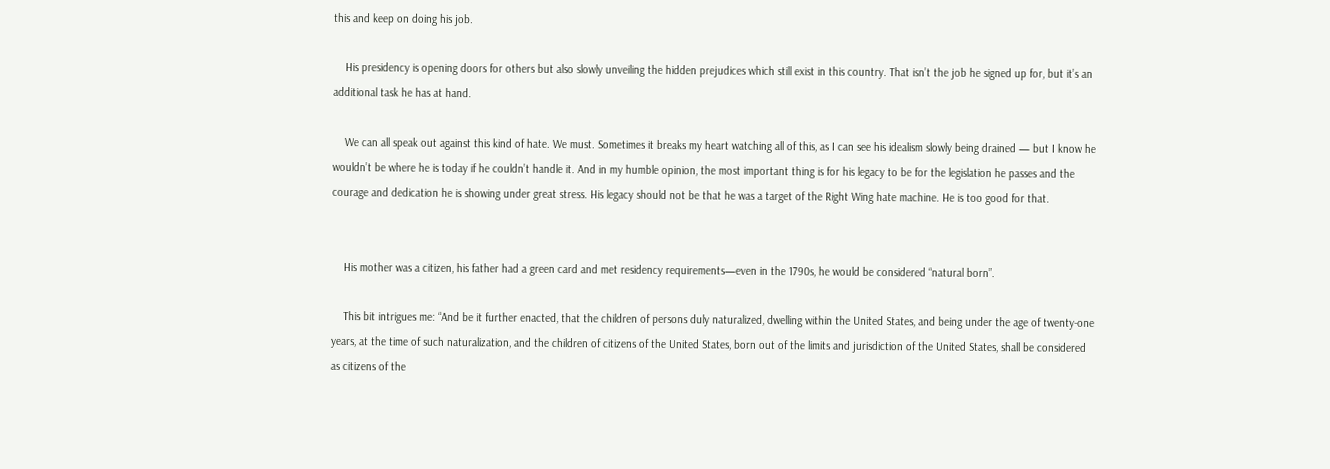this and keep on doing his job.

    His presidency is opening doors for others but also slowly unveiling the hidden prejudices which still exist in this country. That isn’t the job he signed up for, but it’s an additional task he has at hand.

    We can all speak out against this kind of hate. We must. Sometimes it breaks my heart watching all of this, as I can see his idealism slowly being drained — but I know he wouldn’t be where he is today if he couldn’t handle it. And in my humble opinion, the most important thing is for his legacy to be for the legislation he passes and the courage and dedication he is showing under great stress. His legacy should not be that he was a target of the Right Wing hate machine. He is too good for that.


    His mother was a citizen, his father had a green card and met residency requirements—even in the 1790s, he would be considered “natural born”.

    This bit intrigues me: “And be it further enacted, that the children of persons duly naturalized, dwelling within the United States, and being under the age of twenty-one years, at the time of such naturalization, and the children of citizens of the United States, born out of the limits and jurisdiction of the United States, shall be considered as citizens of the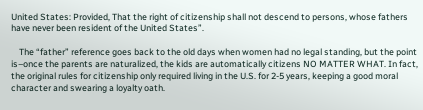United States: Provided, That the right of citizenship shall not descend to persons, whose fathers have never been resident of the United States”.

    The “father” reference goes back to the old days when women had no legal standing, but the point is–once the parents are naturalized, the kids are automatically citizens NO MATTER WHAT. In fact, the original rules for citizenship only required living in the U.S. for 2-5 years, keeping a good moral character and swearing a loyalty oath.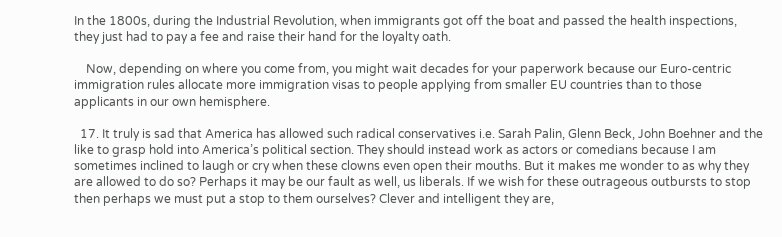In the 1800s, during the Industrial Revolution, when immigrants got off the boat and passed the health inspections, they just had to pay a fee and raise their hand for the loyalty oath.

    Now, depending on where you come from, you might wait decades for your paperwork because our Euro-centric immigration rules allocate more immigration visas to people applying from smaller EU countries than to those applicants in our own hemisphere.

  17. It truly is sad that America has allowed such radical conservatives i.e. Sarah Palin, Glenn Beck, John Boehner and the like to grasp hold into America’s political section. They should instead work as actors or comedians because I am sometimes inclined to laugh or cry when these clowns even open their mouths. But it makes me wonder to as why they are allowed to do so? Perhaps it may be our fault as well, us liberals. If we wish for these outrageous outbursts to stop then perhaps we must put a stop to them ourselves? Clever and intelligent they are,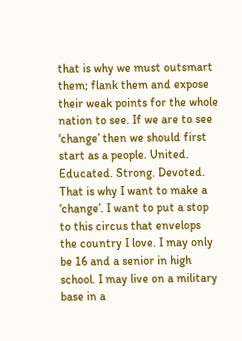that is why we must outsmart them; flank them and expose their weak points for the whole nation to see. If we are to see ‘change’ then we should first start as a people. United. Educated. Strong. Devoted. That is why I want to make a ‘change’. I want to put a stop to this circus that envelops the country I love. I may only be 16 and a senior in high school. I may live on a military base in a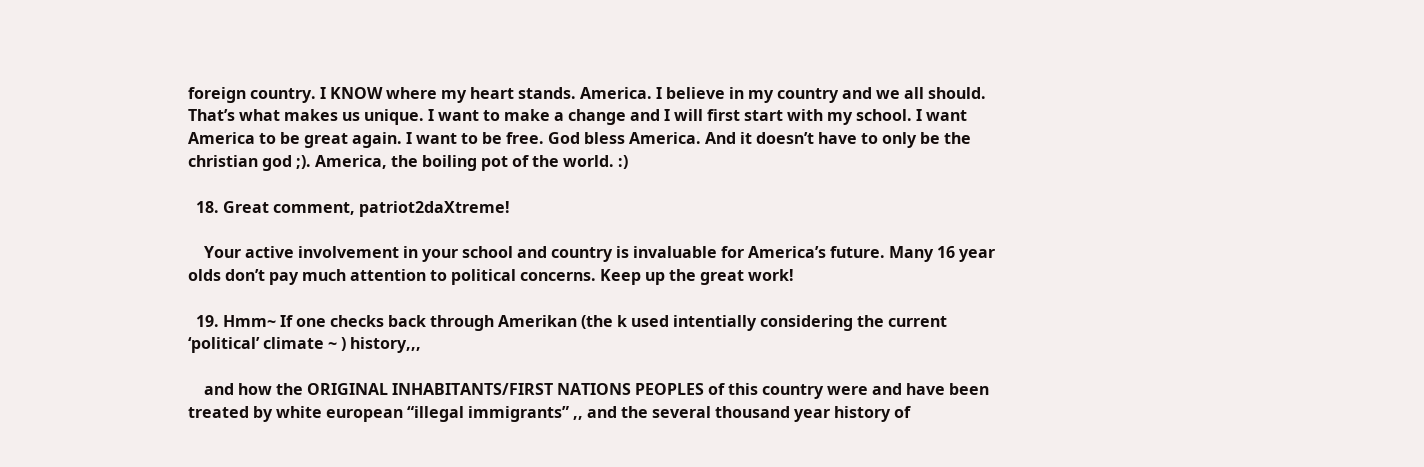foreign country. I KNOW where my heart stands. America. I believe in my country and we all should. That’s what makes us unique. I want to make a change and I will first start with my school. I want America to be great again. I want to be free. God bless America. And it doesn’t have to only be the christian god ;). America, the boiling pot of the world. :)

  18. Great comment, patriot2daXtreme!

    Your active involvement in your school and country is invaluable for America’s future. Many 16 year olds don’t pay much attention to political concerns. Keep up the great work!

  19. Hmm~ If one checks back through Amerikan (the k used intentially considering the current ‘political’ climate ~ ) history,,,

    and how the ORIGINAL INHABITANTS/FIRST NATIONS PEOPLES of this country were and have been treated by white european “illegal immigrants” ,, and the several thousand year history of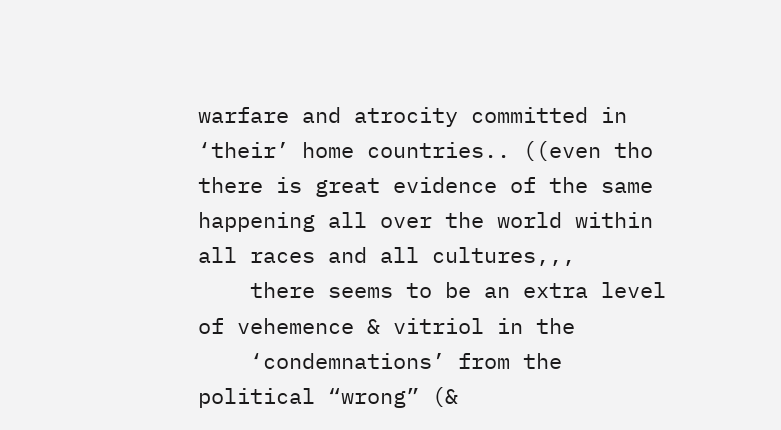warfare and atrocity committed in ‘their’ home countries.. ((even tho there is great evidence of the same happening all over the world within all races and all cultures,,,
    there seems to be an extra level of vehemence & vitriol in the
    ‘condemnations’ from the political “wrong” (&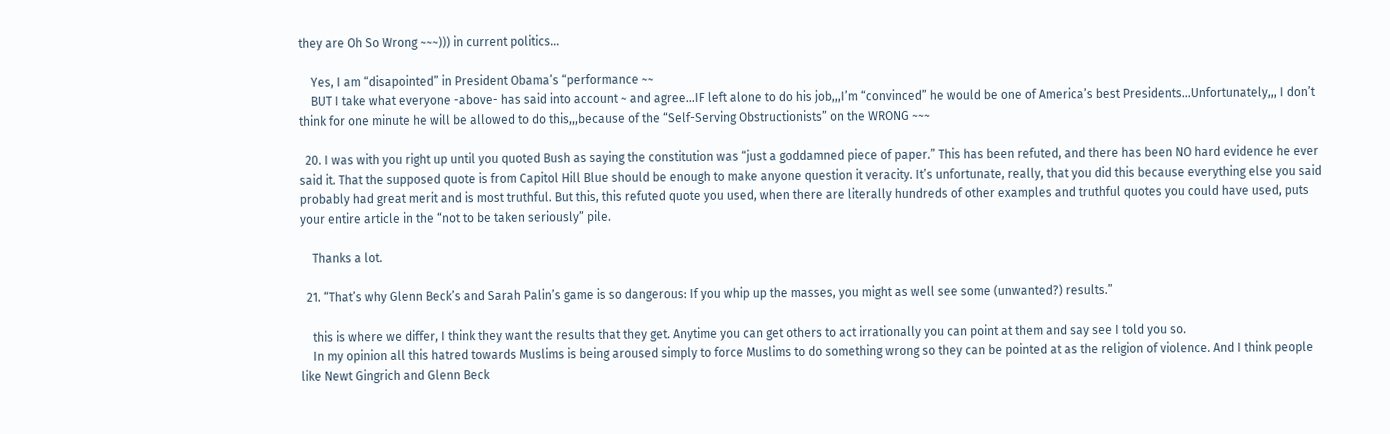they are Oh So Wrong ~~~))) in current politics…

    Yes, I am “disapointed” in President Obama’s “performance ~~
    BUT I take what everyone -above- has said into account ~ and agree…IF left alone to do his job,,,I’m “convinced” he would be one of America’s best Presidents…Unfortunately,,, I don’t think for one minute he will be allowed to do this,,,because of the “Self-Serving Obstructionists” on the WRONG ~~~

  20. I was with you right up until you quoted Bush as saying the constitution was “just a goddamned piece of paper.” This has been refuted, and there has been NO hard evidence he ever said it. That the supposed quote is from Capitol Hill Blue should be enough to make anyone question it veracity. It’s unfortunate, really, that you did this because everything else you said probably had great merit and is most truthful. But this, this refuted quote you used, when there are literally hundreds of other examples and truthful quotes you could have used, puts your entire article in the “not to be taken seriously” pile.

    Thanks a lot.

  21. “That’s why Glenn Beck’s and Sarah Palin’s game is so dangerous: If you whip up the masses, you might as well see some (unwanted?) results.”

    this is where we differ, I think they want the results that they get. Anytime you can get others to act irrationally you can point at them and say see I told you so.
    In my opinion all this hatred towards Muslims is being aroused simply to force Muslims to do something wrong so they can be pointed at as the religion of violence. And I think people like Newt Gingrich and Glenn Beck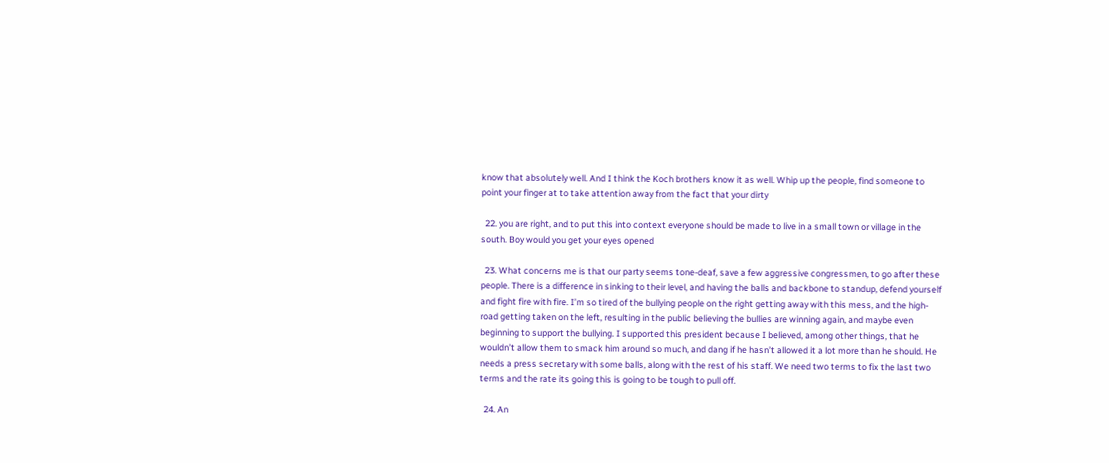know that absolutely well. And I think the Koch brothers know it as well. Whip up the people, find someone to point your finger at to take attention away from the fact that your dirty

  22. you are right, and to put this into context everyone should be made to live in a small town or village in the south. Boy would you get your eyes opened

  23. What concerns me is that our party seems tone-deaf, save a few aggressive congressmen, to go after these people. There is a difference in sinking to their level, and having the balls and backbone to standup, defend yourself and fight fire with fire. I’m so tired of the bullying people on the right getting away with this mess, and the high-road getting taken on the left, resulting in the public believing the bullies are winning again, and maybe even beginning to support the bullying. I supported this president because I believed, among other things, that he wouldn’t allow them to smack him around so much, and dang if he hasn’t allowed it a lot more than he should. He needs a press secretary with some balls, along with the rest of his staff. We need two terms to fix the last two terms and the rate its going this is going to be tough to pull off.

  24. An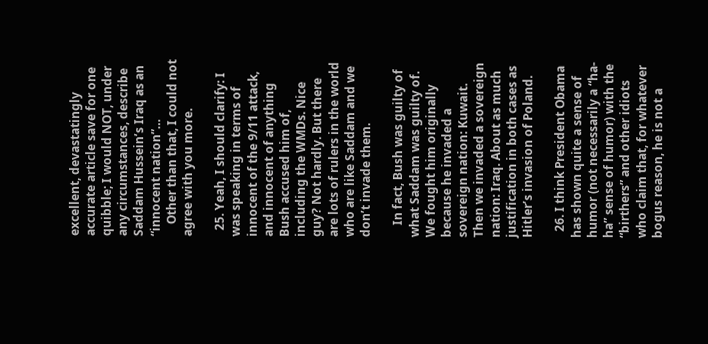excellent, devastatingly accurate article save for one quibble; I would NOT, under any circumstances, describe Saddam Hussein’s Iraq as an “innocent nation”…
    Other than that, I could not agree with you more.

  25. Yeah, I should clarify: I was speaking in terms of innocent of the 9/11 attack, and innocent of anything Bush accused him of, including the WMDs. Nice guy? Not hardly. But there are lots of rulers in the world who are like Saddam and we don’t invade them.

    In fact, Bush was guilty of what Saddam was guilty of. We fought him originally because he invaded a sovereign nation: Kuwait. Then we invaded a sovereign nation: Iraq. About as much justification in both cases as Hitler’s invasion of Poland.

  26. I think President Obama has shown quite a sense of humor (not necessarily a “ha-ha” sense of humor) with the “birthers” and other idiots who claim that, for whatever bogus reason, he is not a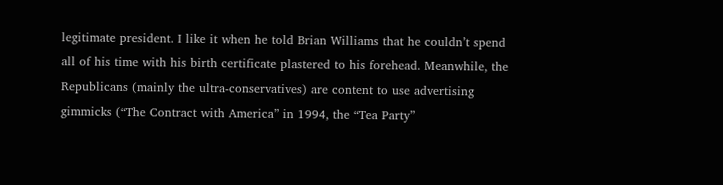legitimate president. I like it when he told Brian Williams that he couldn’t spend all of his time with his birth certificate plastered to his forehead. Meanwhile, the Republicans (mainly the ultra-conservatives) are content to use advertising gimmicks (“The Contract with America” in 1994, the “Tea Party”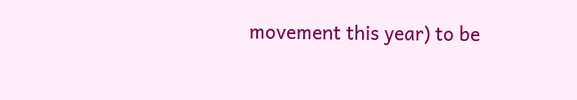movement this year) to be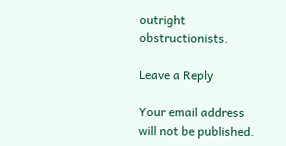outright obstructionists.

Leave a Reply

Your email address will not be published.